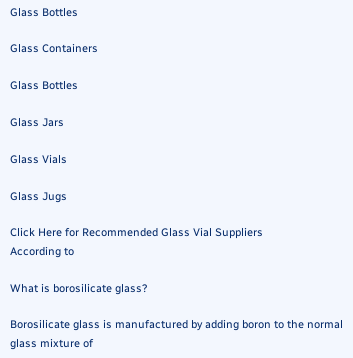Glass Bottles

Glass Containers

Glass Bottles

Glass Jars

Glass Vials

Glass Jugs

Click Here for Recommended Glass Vial Suppliers
According to

What is borosilicate glass?

Borosilicate glass is manufactured by adding boron to the normal glass mixture of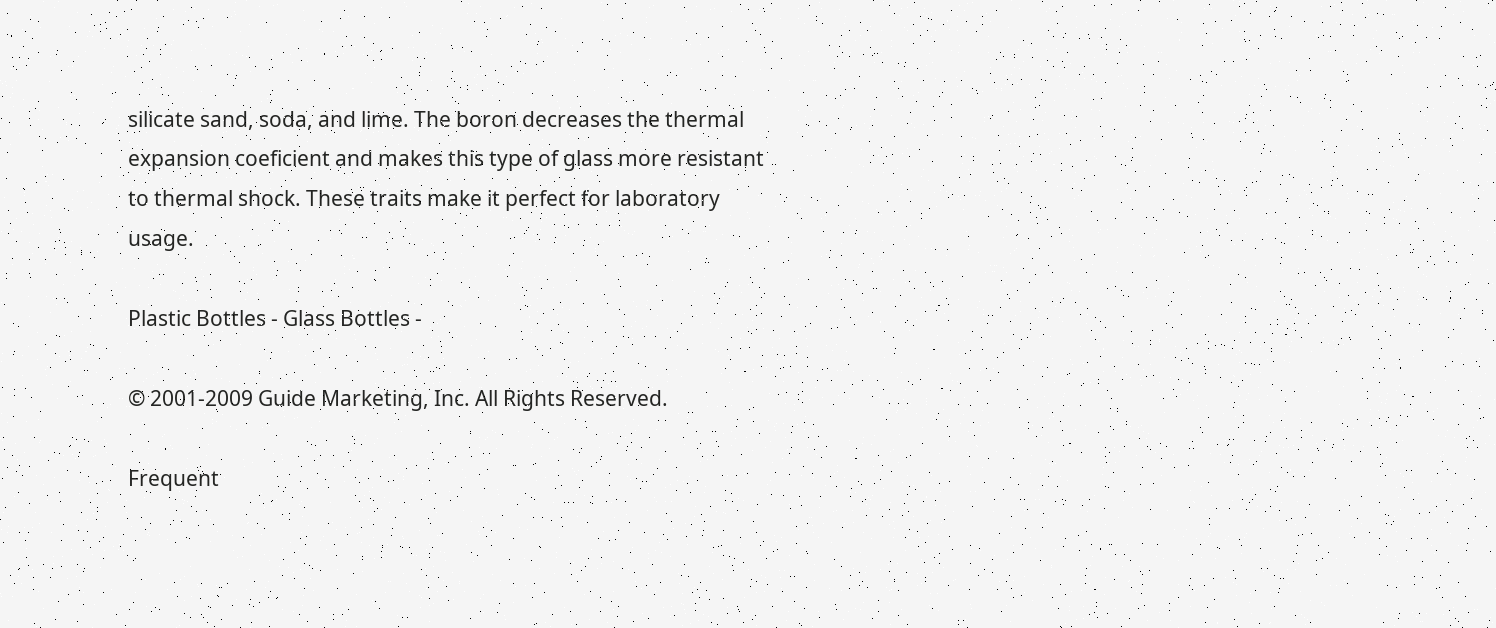silicate sand, soda, and lime. The boron decreases the thermal expansion coeficient and makes this type of glass more resistant to thermal shock. These traits make it perfect for laboratory usage.

Plastic Bottles - Glass Bottles -

© 2001-2009 Guide Marketing, Inc. All Rights Reserved.

Frequent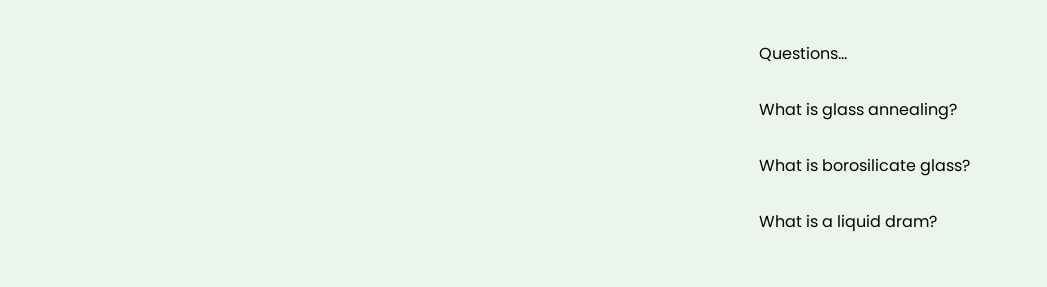Questions...

What is glass annealing?

What is borosilicate glass?

What is a liquid dram?